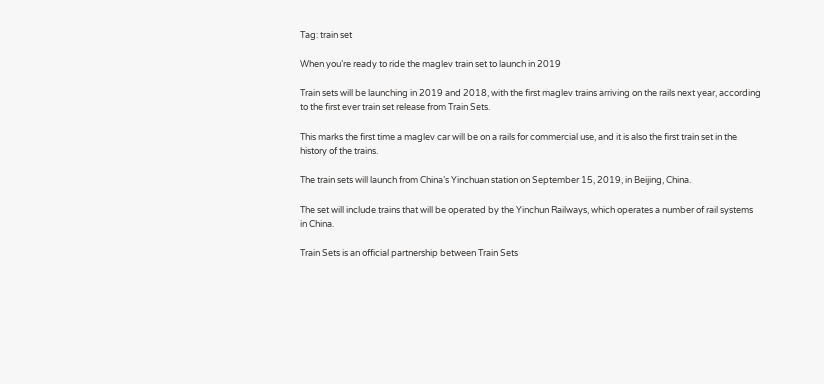Tag: train set

When you’re ready to ride the maglev train set to launch in 2019

Train sets will be launching in 2019 and 2018, with the first maglev trains arriving on the rails next year, according to the first ever train set release from Train Sets.

This marks the first time a maglev car will be on a rails for commercial use, and it is also the first train set in the history of the trains.

The train sets will launch from China’s Yinchuan station on September 15, 2019, in Beijing, China.

The set will include trains that will be operated by the Yinchun Railways, which operates a number of rail systems in China.

Train Sets is an official partnership between Train Sets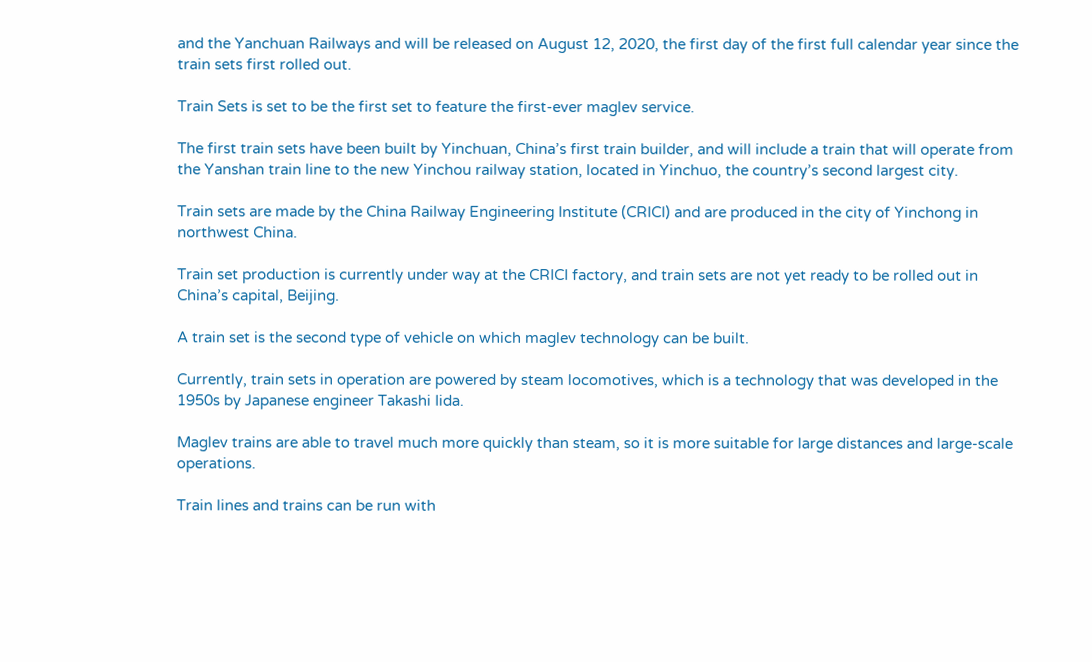and the Yanchuan Railways and will be released on August 12, 2020, the first day of the first full calendar year since the train sets first rolled out.

Train Sets is set to be the first set to feature the first-ever maglev service.

The first train sets have been built by Yinchuan, China’s first train builder, and will include a train that will operate from the Yanshan train line to the new Yinchou railway station, located in Yinchuo, the country’s second largest city.

Train sets are made by the China Railway Engineering Institute (CRICI) and are produced in the city of Yinchong in northwest China.

Train set production is currently under way at the CRICI factory, and train sets are not yet ready to be rolled out in China’s capital, Beijing.

A train set is the second type of vehicle on which maglev technology can be built.

Currently, train sets in operation are powered by steam locomotives, which is a technology that was developed in the 1950s by Japanese engineer Takashi Iida.

Maglev trains are able to travel much more quickly than steam, so it is more suitable for large distances and large-scale operations.

Train lines and trains can be run with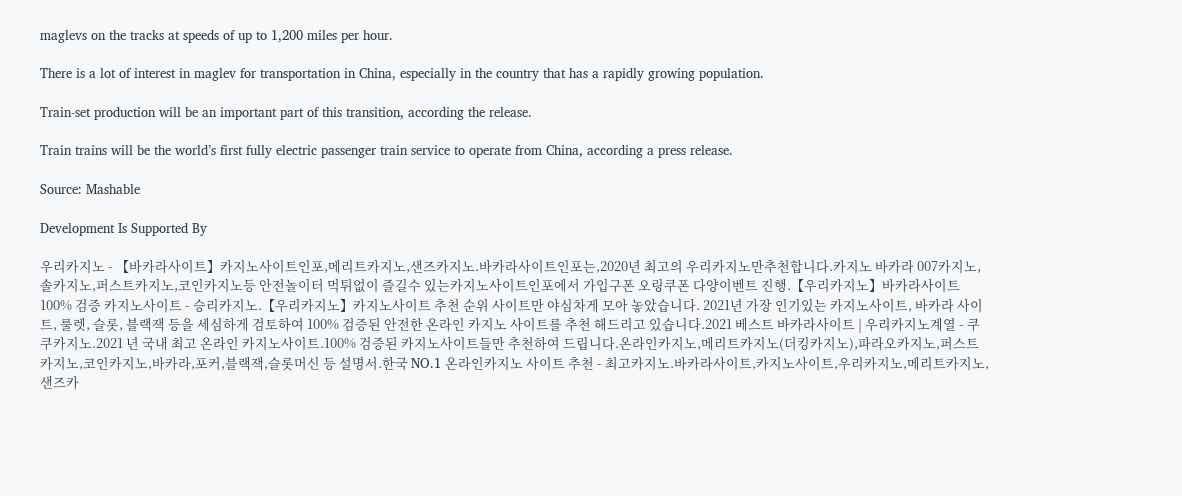maglevs on the tracks at speeds of up to 1,200 miles per hour.

There is a lot of interest in maglev for transportation in China, especially in the country that has a rapidly growing population.

Train-set production will be an important part of this transition, according the release.

Train trains will be the world’s first fully electric passenger train service to operate from China, according a press release.

Source: Mashable

Development Is Supported By

우리카지노 - 【바카라사이트】카지노사이트인포,메리트카지노,샌즈카지노.바카라사이트인포는,2020년 최고의 우리카지노만추천합니다.카지노 바카라 007카지노,솔카지노,퍼스트카지노,코인카지노등 안전놀이터 먹튀없이 즐길수 있는카지노사이트인포에서 가입구폰 오링쿠폰 다양이벤트 진행.【우리카지노】바카라사이트 100% 검증 카지노사이트 - 승리카지노.【우리카지노】카지노사이트 추천 순위 사이트만 야심차게 모아 놓았습니다. 2021년 가장 인기있는 카지노사이트, 바카라 사이트, 룰렛, 슬롯, 블랙잭 등을 세심하게 검토하여 100% 검증된 안전한 온라인 카지노 사이트를 추천 해드리고 있습니다.2021 베스트 바카라사이트 | 우리카지노계열 - 쿠쿠카지노.2021 년 국내 최고 온라인 카지노사이트.100% 검증된 카지노사이트들만 추천하여 드립니다.온라인카지노,메리트카지노(더킹카지노),파라오카지노,퍼스트카지노,코인카지노,바카라,포커,블랙잭,슬롯머신 등 설명서.한국 NO.1 온라인카지노 사이트 추천 - 최고카지노.바카라사이트,카지노사이트,우리카지노,메리트카지노,샌즈카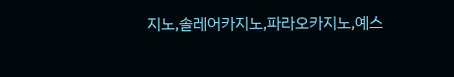지노,솔레어카지노,파라오카지노,예스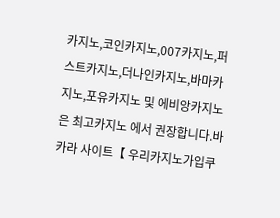카지노,코인카지노,007카지노,퍼스트카지노,더나인카지노,바마카지노,포유카지노 및 에비앙카지노은 최고카지노 에서 권장합니다.바카라 사이트【 우리카지노가입쿠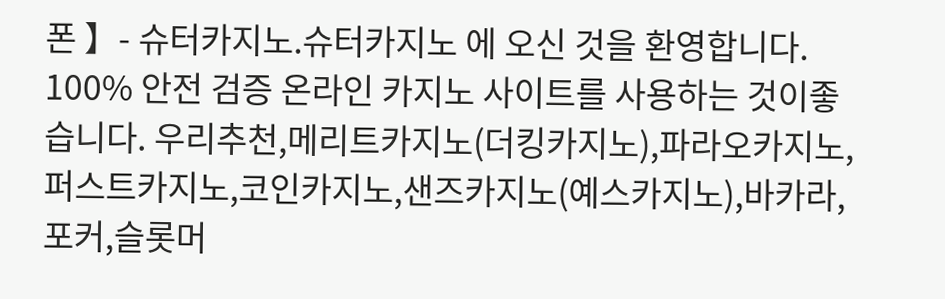폰 】- 슈터카지노.슈터카지노 에 오신 것을 환영합니다. 100% 안전 검증 온라인 카지노 사이트를 사용하는 것이좋습니다. 우리추천,메리트카지노(더킹카지노),파라오카지노,퍼스트카지노,코인카지노,샌즈카지노(예스카지노),바카라,포커,슬롯머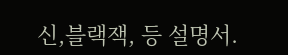신,블랙잭, 등 설명서.